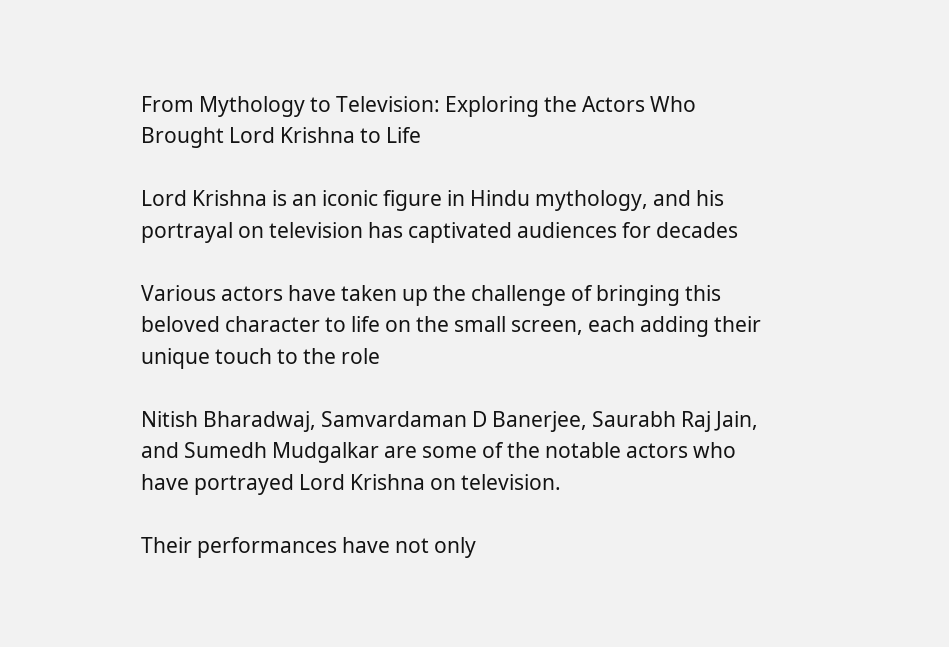From Mythology to Television: Exploring the Actors Who Brought Lord Krishna to Life

Lord Krishna is an iconic figure in Hindu mythology, and his portrayal on television has captivated audiences for decades

Various actors have taken up the challenge of bringing this beloved character to life on the small screen, each adding their unique touch to the role

Nitish Bharadwaj, Samvardaman D Banerjee, Saurabh Raj Jain, and Sumedh Mudgalkar are some of the notable actors who have portrayed Lord Krishna on television.

Their performances have not only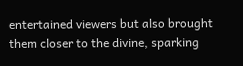entertained viewers but also brought them closer to the divine, sparking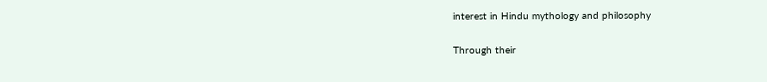interest in Hindu mythology and philosophy

Through their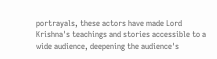portrayals, these actors have made Lord Krishna's teachings and stories accessible to a wide audience, deepening the audience's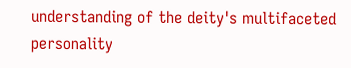understanding of the deity's multifaceted personality